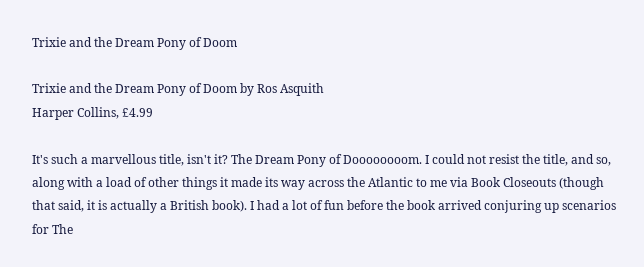Trixie and the Dream Pony of Doom

Trixie and the Dream Pony of Doom by Ros Asquith
Harper Collins, £4.99

It's such a marvellous title, isn't it? The Dream Pony of Doooooooom. I could not resist the title, and so, along with a load of other things it made its way across the Atlantic to me via Book Closeouts (though that said, it is actually a British book). I had a lot of fun before the book arrived conjuring up scenarios for The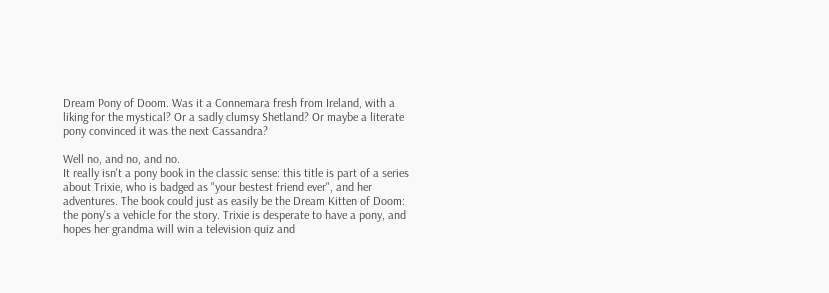Dream Pony of Doom. Was it a Connemara fresh from Ireland, with a liking for the mystical? Or a sadly clumsy Shetland? Or maybe a literate pony convinced it was the next Cassandra?

Well no, and no, and no.
It really isn't a pony book in the classic sense: this title is part of a series about Trixie, who is badged as "your bestest friend ever", and her adventures. The book could just as easily be the Dream Kitten of Doom: the pony's a vehicle for the story. Trixie is desperate to have a pony, and hopes her grandma will win a television quiz and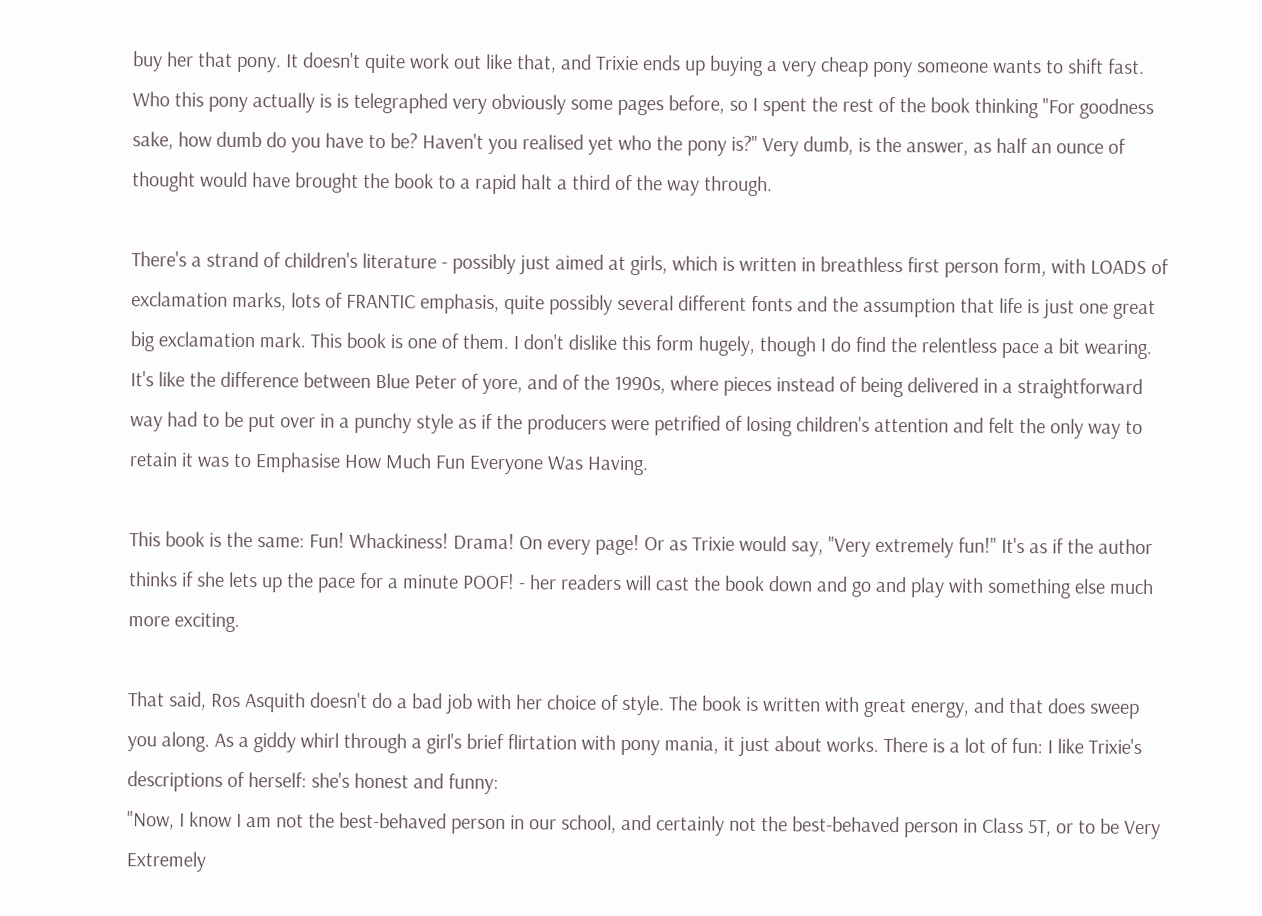buy her that pony. It doesn't quite work out like that, and Trixie ends up buying a very cheap pony someone wants to shift fast. Who this pony actually is is telegraphed very obviously some pages before, so I spent the rest of the book thinking "For goodness sake, how dumb do you have to be? Haven't you realised yet who the pony is?" Very dumb, is the answer, as half an ounce of thought would have brought the book to a rapid halt a third of the way through.

There's a strand of children's literature - possibly just aimed at girls, which is written in breathless first person form, with LOADS of exclamation marks, lots of FRANTIC emphasis, quite possibly several different fonts and the assumption that life is just one great big exclamation mark. This book is one of them. I don't dislike this form hugely, though I do find the relentless pace a bit wearing. It's like the difference between Blue Peter of yore, and of the 1990s, where pieces instead of being delivered in a straightforward way had to be put over in a punchy style as if the producers were petrified of losing children's attention and felt the only way to retain it was to Emphasise How Much Fun Everyone Was Having.

This book is the same: Fun! Whackiness! Drama! On every page! Or as Trixie would say, "Very extremely fun!" It's as if the author thinks if she lets up the pace for a minute POOF! - her readers will cast the book down and go and play with something else much more exciting.

That said, Ros Asquith doesn't do a bad job with her choice of style. The book is written with great energy, and that does sweep you along. As a giddy whirl through a girl's brief flirtation with pony mania, it just about works. There is a lot of fun: I like Trixie's descriptions of herself: she's honest and funny:
"Now, I know I am not the best-behaved person in our school, and certainly not the best-behaved person in Class 5T, or to be Very Extremely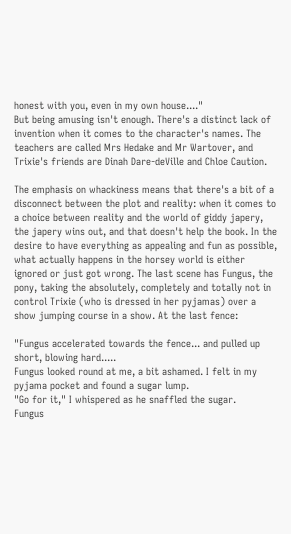honest with you, even in my own house...."
But being amusing isn't enough. There's a distinct lack of invention when it comes to the character's names. The teachers are called Mrs Hedake and Mr Wartover, and Trixie's friends are Dinah Dare-deVille and Chloe Caution.

The emphasis on whackiness means that there's a bit of a disconnect between the plot and reality: when it comes to a choice between reality and the world of giddy japery, the japery wins out, and that doesn't help the book. In the desire to have everything as appealing and fun as possible, what actually happens in the horsey world is either ignored or just got wrong. The last scene has Fungus, the pony, taking the absolutely, completely and totally not in control Trixie (who is dressed in her pyjamas) over a show jumping course in a show. At the last fence:

"Fungus accelerated towards the fence... and pulled up short, blowing hard.....
Fungus looked round at me, a bit ashamed. I felt in my pyjama pocket and found a sugar lump.
"Go for it," I whispered as he snaffled the sugar.
Fungus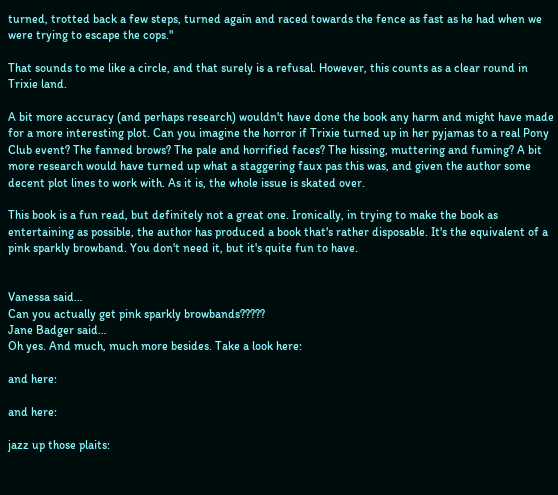turned, trotted back a few steps, turned again and raced towards the fence as fast as he had when we were trying to escape the cops."

That sounds to me like a circle, and that surely is a refusal. However, this counts as a clear round in Trixie land.

A bit more accuracy (and perhaps research) wouldn't have done the book any harm and might have made for a more interesting plot. Can you imagine the horror if Trixie turned up in her pyjamas to a real Pony Club event? The fanned brows? The pale and horrified faces? The hissing, muttering and fuming? A bit more research would have turned up what a staggering faux pas this was, and given the author some decent plot lines to work with. As it is, the whole issue is skated over.

This book is a fun read, but definitely not a great one. Ironically, in trying to make the book as entertaining as possible, the author has produced a book that's rather disposable. It's the equivalent of a pink sparkly browband. You don't need it, but it's quite fun to have.


Vanessa said…
Can you actually get pink sparkly browbands?????
Jane Badger said…
Oh yes. And much, much more besides. Take a look here:

and here:

and here:

jazz up those plaits: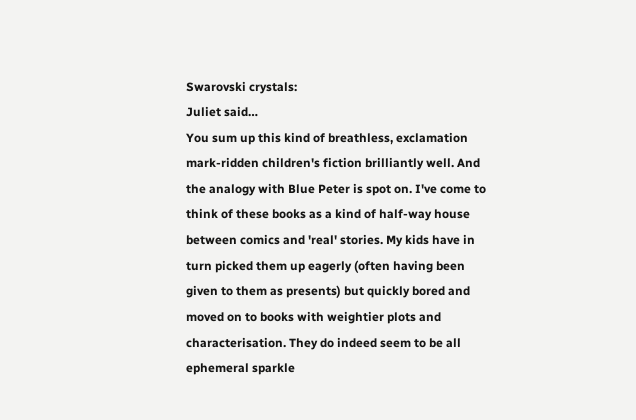Swarovski crystals:
Juliet said…
You sum up this kind of breathless, exclamation mark-ridden children's fiction brilliantly well. And the analogy with Blue Peter is spot on. I've come to think of these books as a kind of half-way house between comics and 'real' stories. My kids have in turn picked them up eagerly (often having been given to them as presents) but quickly bored and moved on to books with weightier plots and characterisation. They do indeed seem to be all ephemeral sparkle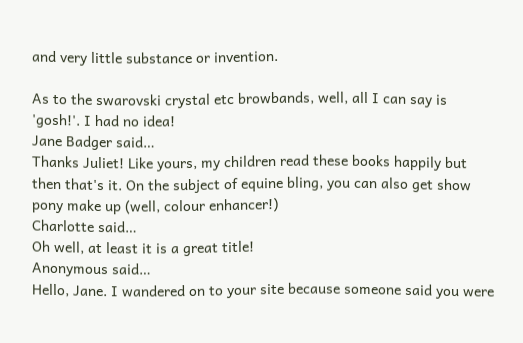and very little substance or invention.

As to the swarovski crystal etc browbands, well, all I can say is 'gosh!'. I had no idea!
Jane Badger said…
Thanks Juliet! Like yours, my children read these books happily but then that's it. On the subject of equine bling, you can also get show pony make up (well, colour enhancer!)
Charlotte said…
Oh well, at least it is a great title!
Anonymous said…
Hello, Jane. I wandered on to your site because someone said you were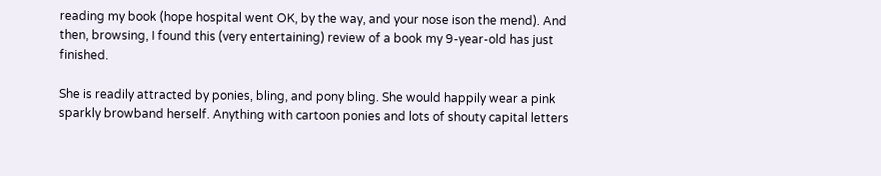reading my book (hope hospital went OK, by the way, and your nose ison the mend). And then, browsing, I found this (very entertaining) review of a book my 9-year-old has just finished.

She is readily attracted by ponies, bling, and pony bling. She would happily wear a pink sparkly browband herself. Anything with cartoon ponies and lots of shouty capital letters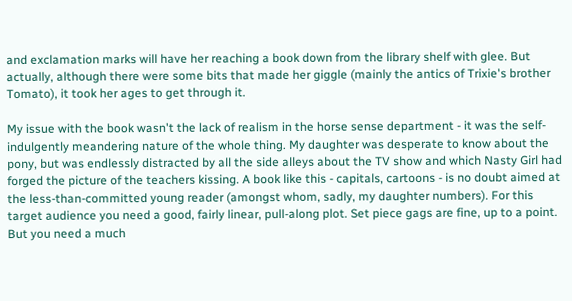and exclamation marks will have her reaching a book down from the library shelf with glee. But actually, although there were some bits that made her giggle (mainly the antics of Trixie's brother Tomato), it took her ages to get through it.

My issue with the book wasn't the lack of realism in the horse sense department - it was the self-indulgently meandering nature of the whole thing. My daughter was desperate to know about the pony, but was endlessly distracted by all the side alleys about the TV show and which Nasty Girl had forged the picture of the teachers kissing. A book like this - capitals, cartoons - is no doubt aimed at the less-than-committed young reader (amongst whom, sadly, my daughter numbers). For this target audience you need a good, fairly linear, pull-along plot. Set piece gags are fine, up to a point. But you need a much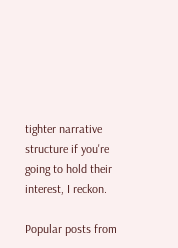tighter narrative structure if you're going to hold their interest, I reckon.

Popular posts from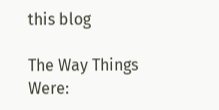this blog

The Way Things Were: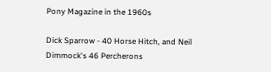Pony Magazine in the 1960s

Dick Sparrow - 40 Horse Hitch, and Neil Dimmock's 46 Percherons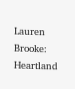Lauren Brooke: Heartland